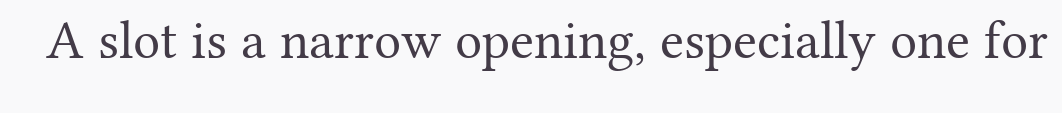A slot is a narrow opening, especially one for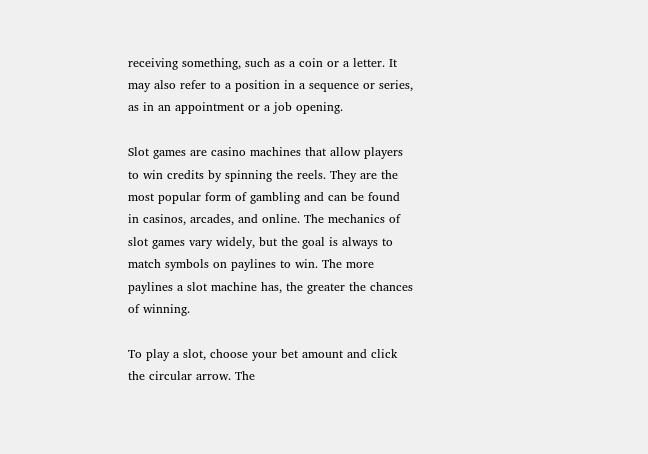receiving something, such as a coin or a letter. It may also refer to a position in a sequence or series, as in an appointment or a job opening.

Slot games are casino machines that allow players to win credits by spinning the reels. They are the most popular form of gambling and can be found in casinos, arcades, and online. The mechanics of slot games vary widely, but the goal is always to match symbols on paylines to win. The more paylines a slot machine has, the greater the chances of winning.

To play a slot, choose your bet amount and click the circular arrow. The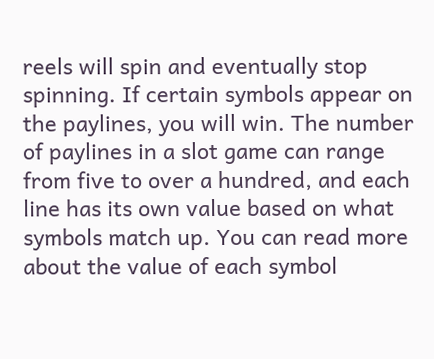reels will spin and eventually stop spinning. If certain symbols appear on the paylines, you will win. The number of paylines in a slot game can range from five to over a hundred, and each line has its own value based on what symbols match up. You can read more about the value of each symbol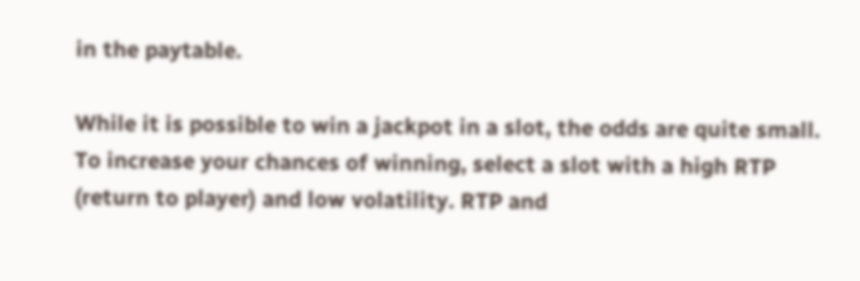in the paytable.

While it is possible to win a jackpot in a slot, the odds are quite small. To increase your chances of winning, select a slot with a high RTP (return to player) and low volatility. RTP and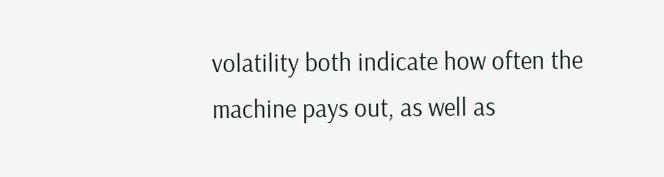volatility both indicate how often the machine pays out, as well as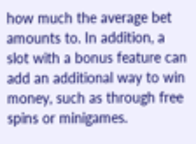how much the average bet amounts to. In addition, a slot with a bonus feature can add an additional way to win money, such as through free spins or minigames.